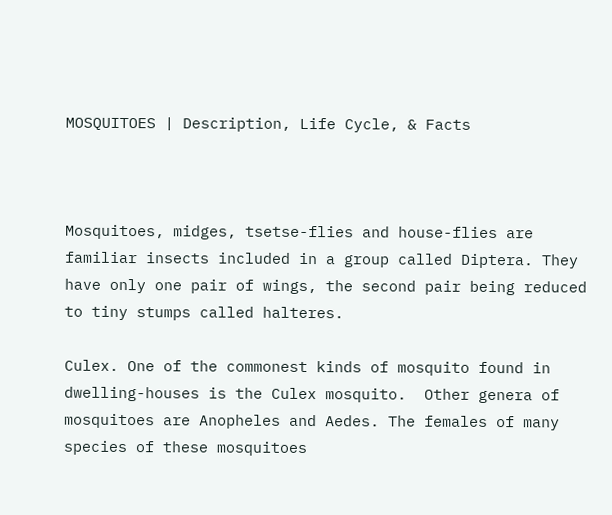MOSQUITOES | Description, Life Cycle, & Facts



Mosquitoes, midges, tsetse-flies and house-flies are familiar insects included in a group called Diptera. They have only one pair of wings, the second pair being reduced to tiny stumps called halteres.

Culex. One of the commonest kinds of mosquito found in dwelling-houses is the Culex mosquito.  Other genera of mosquitoes are Anopheles and Aedes. The females of many species of these mosquitoes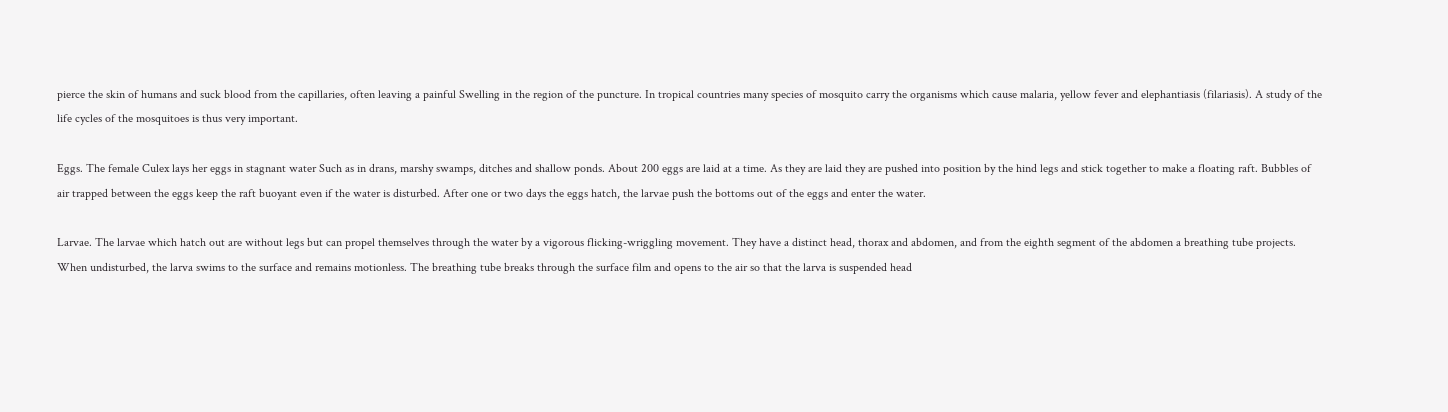pierce the skin of humans and suck blood from the capillaries, often leaving a painful Swelling in the region of the puncture. In tropical countries many species of mosquito carry the organisms which cause malaria, yellow fever and elephantiasis (filariasis). A study of the life cycles of the mosquitoes is thus very important.

Eggs. The female Culex lays her eggs in stagnant water Such as in drans, marshy swamps, ditches and shallow ponds. About 200 eggs are laid at a time. As they are laid they are pushed into position by the hind legs and stick together to make a floating raft. Bubbles of air trapped between the eggs keep the raft buoyant even if the water is disturbed. After one or two days the eggs hatch, the larvae push the bottoms out of the eggs and enter the water.

Larvae. The larvae which hatch out are without legs but can propel themselves through the water by a vigorous flicking-wriggling movement. They have a distinct head, thorax and abdomen, and from the eighth segment of the abdomen a breathing tube projects. When undisturbed, the larva swims to the surface and remains motionless. The breathing tube breaks through the surface film and opens to the air so that the larva is suspended head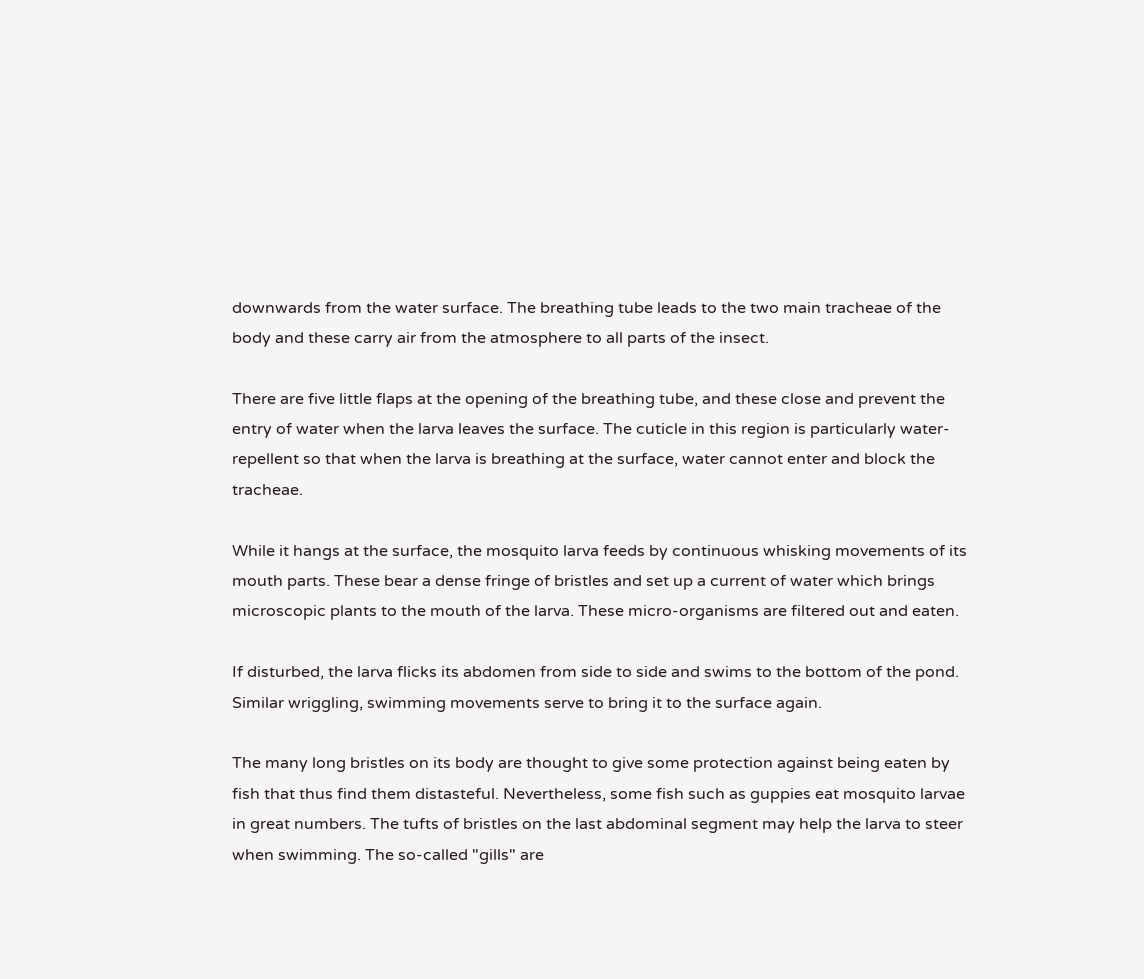downwards from the water surface. The breathing tube leads to the two main tracheae of the body and these carry air from the atmosphere to all parts of the insect.

There are five little flaps at the opening of the breathing tube, and these close and prevent the entry of water when the larva leaves the surface. The cuticle in this region is particularly water-repellent so that when the larva is breathing at the surface, water cannot enter and block the tracheae.

While it hangs at the surface, the mosquito larva feeds by continuous whisking movements of its mouth parts. These bear a dense fringe of bristles and set up a current of water which brings microscopic plants to the mouth of the larva. These micro-organisms are filtered out and eaten.

If disturbed, the larva flicks its abdomen from side to side and swims to the bottom of the pond. Similar wriggling, swimming movements serve to bring it to the surface again.

The many long bristles on its body are thought to give some protection against being eaten by fish that thus find them distasteful. Nevertheless, some fish such as guppies eat mosquito larvae in great numbers. The tufts of bristles on the last abdominal segment may help the larva to steer when swimming. The so-called "gills" are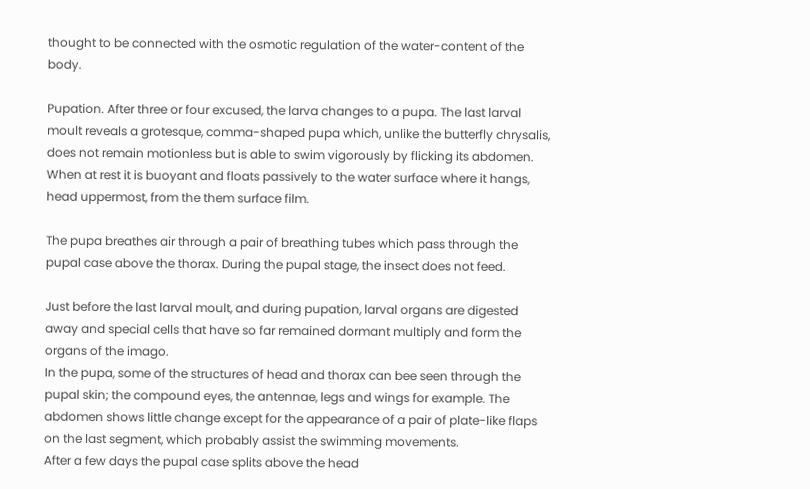thought to be connected with the osmotic regulation of the water-content of the body.

Pupation. After three or four excused, the larva changes to a pupa. The last larval moult reveals a grotesque, comma-shaped pupa which, unlike the butterfly chrysalis, does not remain motionless but is able to swim vigorously by flicking its abdomen. When at rest it is buoyant and floats passively to the water surface where it hangs, head uppermost, from the them surface film.

The pupa breathes air through a pair of breathing tubes which pass through the pupal case above the thorax. During the pupal stage, the insect does not feed.

Just before the last larval moult, and during pupation, larval organs are digested away and special cells that have so far remained dormant multiply and form the organs of the imago.
In the pupa, some of the structures of head and thorax can bee seen through the pupal skin; the compound eyes, the antennae, legs and wings for example. The abdomen shows little change except for the appearance of a pair of plate-like flaps on the last segment, which probably assist the swimming movements.
After a few days the pupal case splits above the head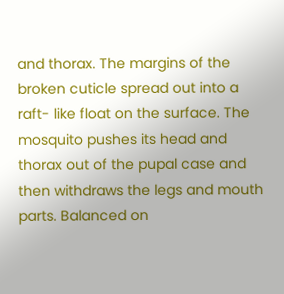and thorax. The margins of the broken cuticle spread out into a raft- like float on the surface. The mosquito pushes its head and thorax out of the pupal case and then withdraws the legs and mouth parts. Balanced on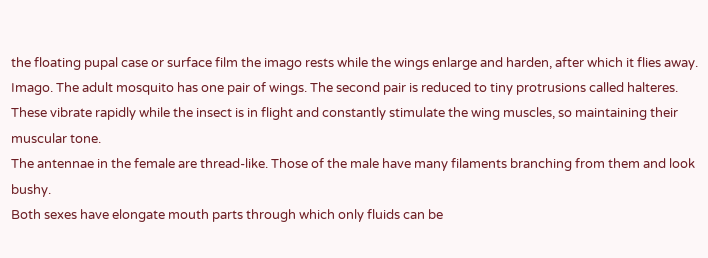the floating pupal case or surface film the imago rests while the wings enlarge and harden, after which it flies away.
Imago. The adult mosquito has one pair of wings. The second pair is reduced to tiny protrusions called halteres. These vibrate rapidly while the insect is in flight and constantly stimulate the wing muscles, so maintaining their muscular tone.
The antennae in the female are thread-like. Those of the male have many filaments branching from them and look bushy.
Both sexes have elongate mouth parts through which only fluids can be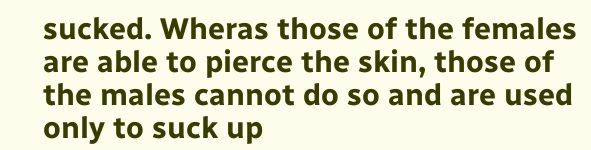sucked. Wheras those of the females are able to pierce the skin, those of the males cannot do so and are used only to suck up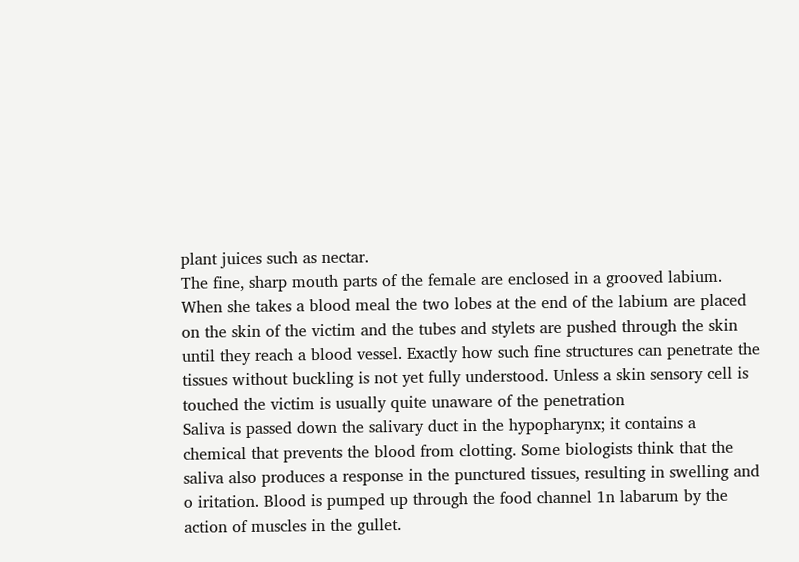plant juices such as nectar.
The fine, sharp mouth parts of the female are enclosed in a grooved labium. When she takes a blood meal the two lobes at the end of the labium are placed on the skin of the victim and the tubes and stylets are pushed through the skin until they reach a blood vessel. Exactly how such fine structures can penetrate the tissues without buckling is not yet fully understood. Unless a skin sensory cell is touched the victim is usually quite unaware of the penetration
Saliva is passed down the salivary duct in the hypopharynx; it contains a chemical that prevents the blood from clotting. Some biologists think that the saliva also produces a response in the punctured tissues, resulting in swelling and o iritation. Blood is pumped up through the food channel 1n labarum by the action of muscles in the gullet.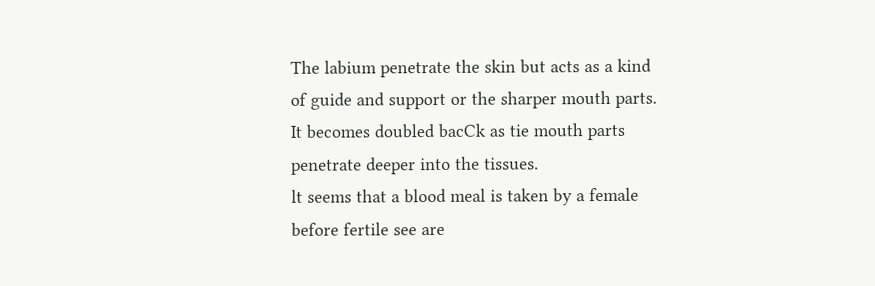The labium penetrate the skin but acts as a kind of guide and support or the sharper mouth parts. It becomes doubled bacCk as tie mouth parts penetrate deeper into the tissues.
lt seems that a blood meal is taken by a female before fertile see are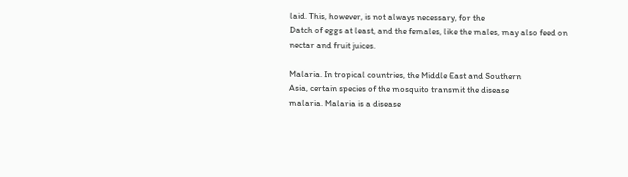laid. This, however, is not always necessary, for the
Datch of eggs at least, and the females, like the males, may also feed on nectar and fruit juices.

Malaria. In tropical countries, the Middle East and Southern
Asia, certain species of the mosquito transmit the disease
malaria. Malaria is a disease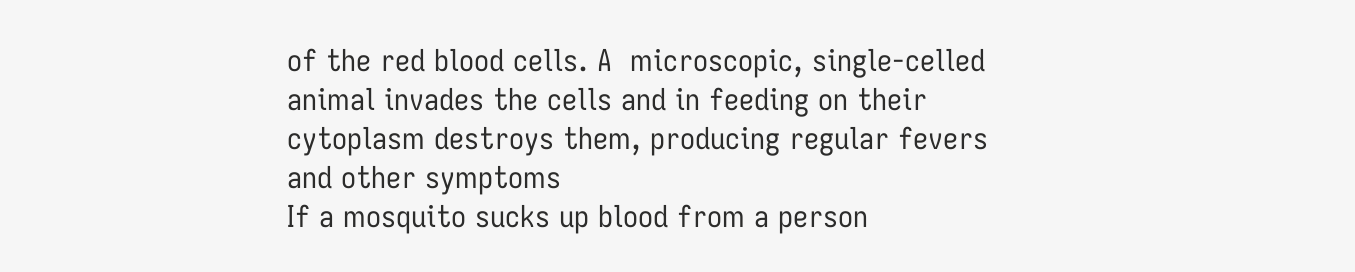of the red blood cells. A  microscopic, single-celled animal invades the cells and in feeding on their cytoplasm destroys them, producing regular fevers and other symptoms
If a mosquito sucks up blood from a person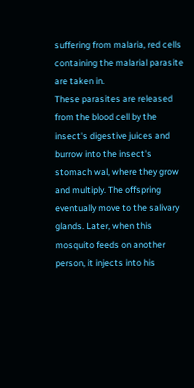suffering from malaria, red cells containing the malarial parasite are taken in.
These parasites are released from the blood cell by the insect's digestive juices and burrow into the insect's stomach wal, where they grow and multiply. The offspring eventually move to the salivary glands. Later, when this mosquito feeds on another person, it injects into his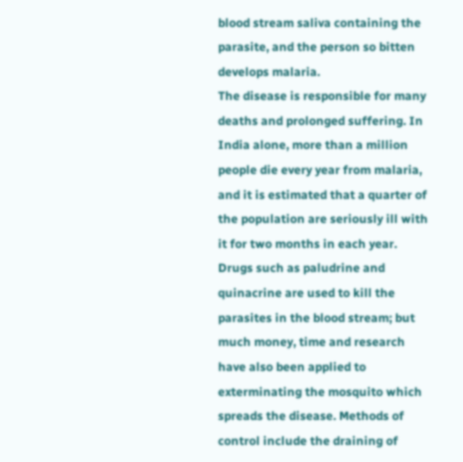blood stream saliva containing the parasite, and the person so bitten develops malaria.
The disease is responsible for many deaths and prolonged suffering. In India alone, more than a million people die every year from malaria, and it is estimated that a quarter of the population are seriously ill with it for two months in each year.
Drugs such as paludrine and quinacrine are used to kill the parasites in the blood stream; but much money, time and research have also been applied to exterminating the mosquito which spreads the disease. Methods of control include the draining of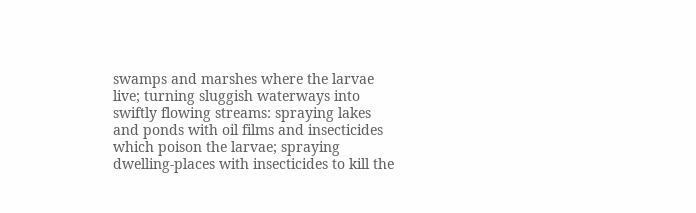swamps and marshes where the larvae live; turning sluggish waterways into swiftly flowing streams: spraying lakes and ponds with oil films and insecticides which poison the larvae; spraying dwelling-places with insecticides to kill the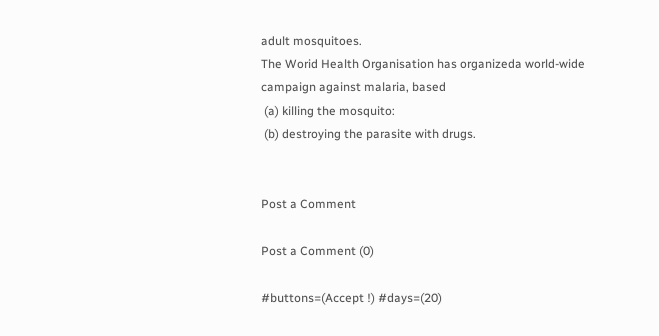adult mosquitoes.
The Worid Health Organisation has organizeda world-wide campaign against malaria, based
 (a) killing the mosquito:
 (b) destroying the parasite with drugs.


Post a Comment

Post a Comment (0)

#buttons=(Accept !) #days=(20)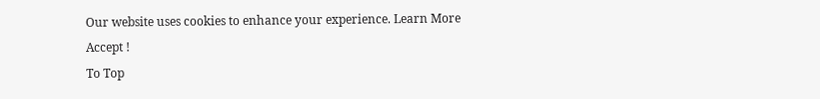Our website uses cookies to enhance your experience. Learn More
Accept !
To Top